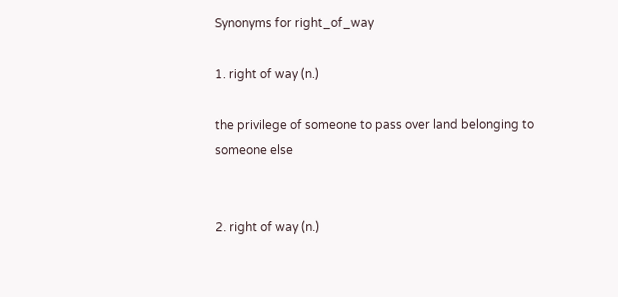Synonyms for right_of_way

1. right of way (n.)

the privilege of someone to pass over land belonging to someone else


2. right of way (n.)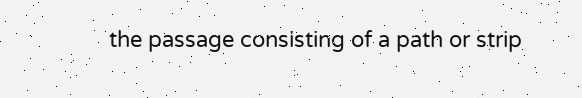the passage consisting of a path or strip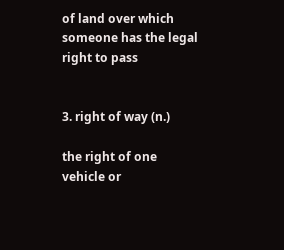of land over which someone has the legal right to pass


3. right of way (n.)

the right of one vehicle or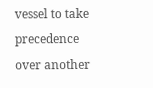vessel to take precedence over another